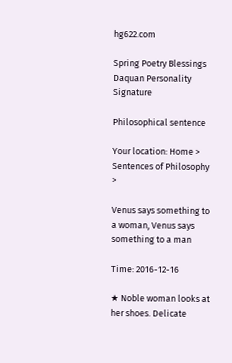hg622.com

Spring Poetry Blessings Daquan Personality Signature

Philosophical sentence

Your location: Home > Sentences of Philosophy >

Venus says something to a woman, Venus says something to a man

Time: 2016-12-16

★ Noble woman looks at her shoes. Delicate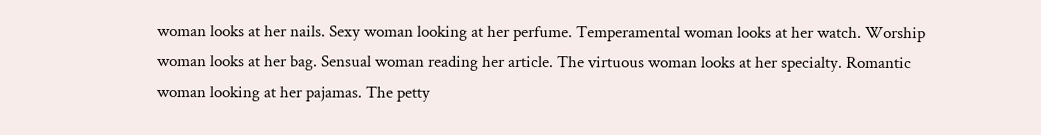woman looks at her nails. Sexy woman looking at her perfume. Temperamental woman looks at her watch. Worship woman looks at her bag. Sensual woman reading her article. The virtuous woman looks at her specialty. Romantic woman looking at her pajamas. The petty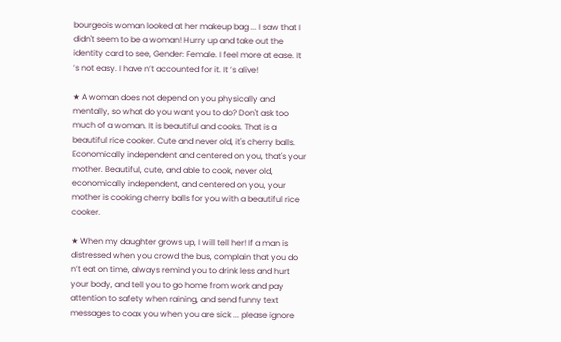bourgeois woman looked at her makeup bag ... I saw that I didn't seem to be a woman! Hurry up and take out the identity card to see, Gender: Female. I feel more at ease. It ’s not easy. I have n’t accounted for it. It ’s alive!

★ A woman does not depend on you physically and mentally, so what do you want you to do? Don't ask too much of a woman. It is beautiful and cooks. That is a beautiful rice cooker. Cute and never old, it's cherry balls. Economically independent and centered on you, that's your mother. Beautiful, cute, and able to cook, never old, economically independent, and centered on you, your mother is cooking cherry balls for you with a beautiful rice cooker.

★ When my daughter grows up, I will tell her! If a man is distressed when you crowd the bus, complain that you do n’t eat on time, always remind you to drink less and hurt your body, and tell you to go home from work and pay attention to safety when raining, and send funny text messages to coax you when you are sick ... please ignore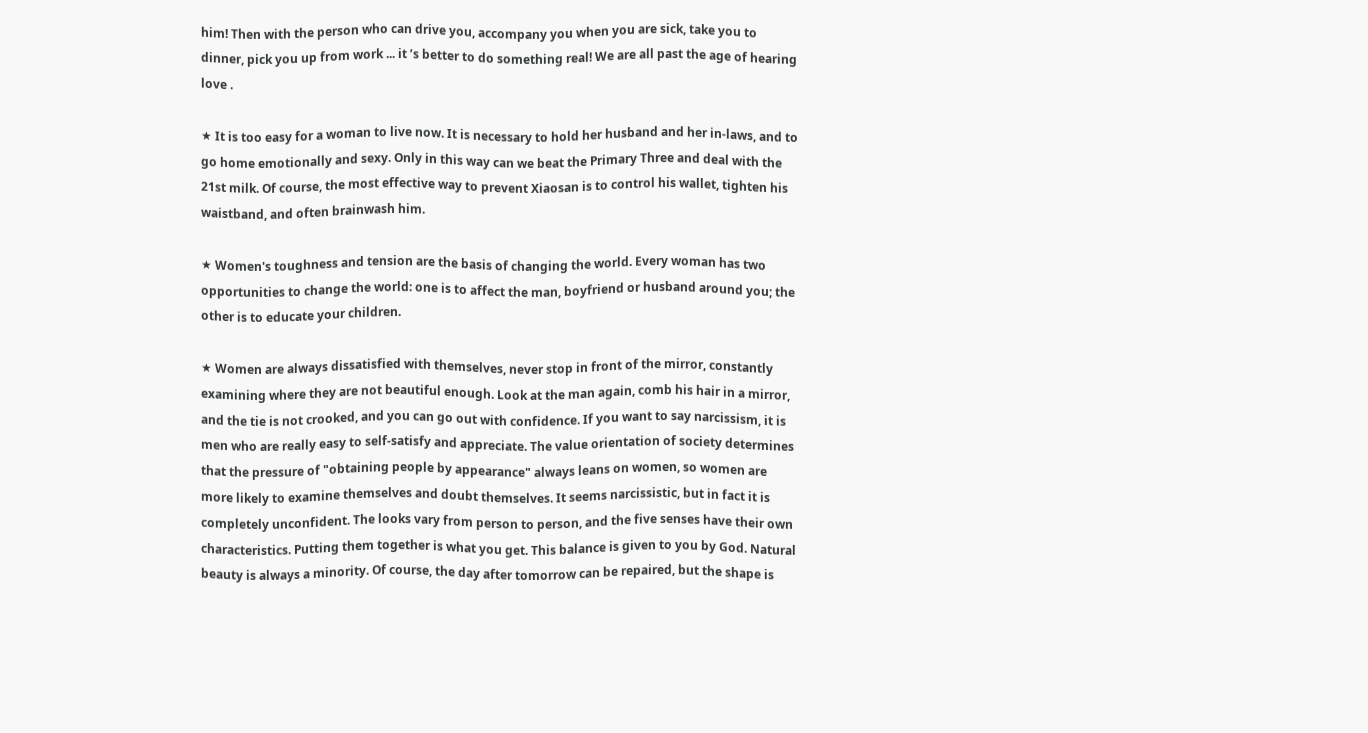him! Then with the person who can drive you, accompany you when you are sick, take you to dinner, pick you up from work ... it ’s better to do something real! We are all past the age of hearing love .

★ It is too easy for a woman to live now. It is necessary to hold her husband and her in-laws, and to go home emotionally and sexy. Only in this way can we beat the Primary Three and deal with the 21st milk. Of course, the most effective way to prevent Xiaosan is to control his wallet, tighten his waistband, and often brainwash him.

★ Women's toughness and tension are the basis of changing the world. Every woman has two opportunities to change the world: one is to affect the man, boyfriend or husband around you; the other is to educate your children.

★ Women are always dissatisfied with themselves, never stop in front of the mirror, constantly examining where they are not beautiful enough. Look at the man again, comb his hair in a mirror, and the tie is not crooked, and you can go out with confidence. If you want to say narcissism, it is men who are really easy to self-satisfy and appreciate. The value orientation of society determines that the pressure of "obtaining people by appearance" always leans on women, so women are more likely to examine themselves and doubt themselves. It seems narcissistic, but in fact it is completely unconfident. The looks vary from person to person, and the five senses have their own characteristics. Putting them together is what you get. This balance is given to you by God. Natural beauty is always a minority. Of course, the day after tomorrow can be repaired, but the shape is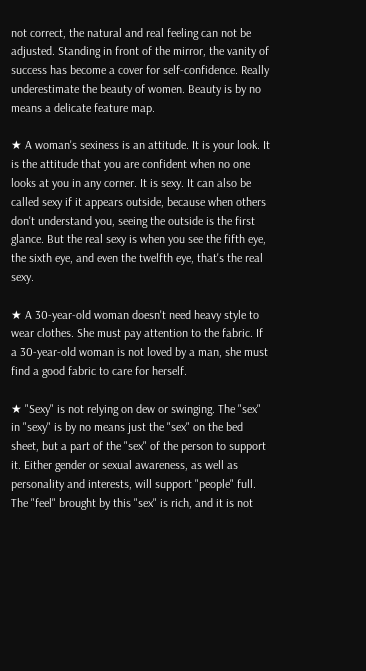not correct, the natural and real feeling can not be adjusted. Standing in front of the mirror, the vanity of success has become a cover for self-confidence. Really underestimate the beauty of women. Beauty is by no means a delicate feature map.

★ A woman's sexiness is an attitude. It is your look. It is the attitude that you are confident when no one looks at you in any corner. It is sexy. It can also be called sexy if it appears outside, because when others don't understand you, seeing the outside is the first glance. But the real sexy is when you see the fifth eye, the sixth eye, and even the twelfth eye, that's the real sexy.

★ A 30-year-old woman doesn't need heavy style to wear clothes. She must pay attention to the fabric. If a 30-year-old woman is not loved by a man, she must find a good fabric to care for herself.

★ "Sexy" is not relying on dew or swinging. The "sex" in "sexy" is by no means just the "sex" on the bed sheet, but a part of the "sex" of the person to support it. Either gender or sexual awareness, as well as personality and interests, will support "people" full. The "feel" brought by this "sex" is rich, and it is not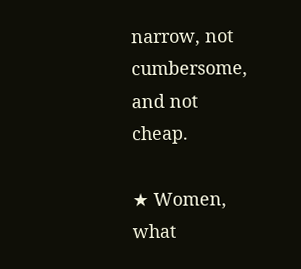narrow, not cumbersome, and not cheap.

★ Women, what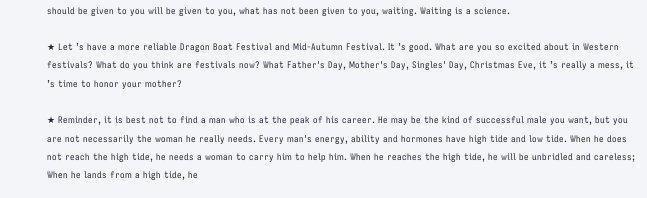should be given to you will be given to you, what has not been given to you, waiting. Waiting is a science.

★ Let ’s have a more reliable Dragon Boat Festival and Mid-Autumn Festival. It ’s good. What are you so excited about in Western festivals? What do you think are festivals now? What Father's Day, Mother's Day, Singles' Day, Christmas Eve, it ’s really a mess, it ’s time to honor your mother?

★ Reminder, it is best not to find a man who is at the peak of his career. He may be the kind of successful male you want, but you are not necessarily the woman he really needs. Every man's energy, ability and hormones have high tide and low tide. When he does not reach the high tide, he needs a woman to carry him to help him. When he reaches the high tide, he will be unbridled and careless; When he lands from a high tide, he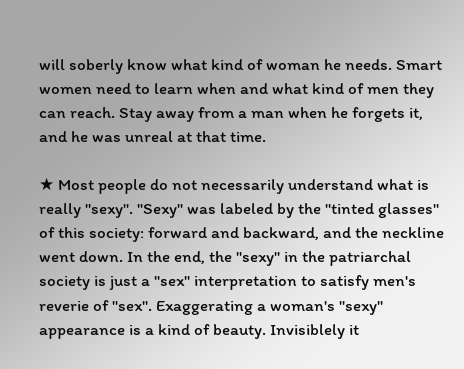will soberly know what kind of woman he needs. Smart women need to learn when and what kind of men they can reach. Stay away from a man when he forgets it, and he was unreal at that time.

★ Most people do not necessarily understand what is really "sexy". "Sexy" was labeled by the "tinted glasses" of this society: forward and backward, and the neckline went down. In the end, the "sexy" in the patriarchal society is just a "sex" interpretation to satisfy men's reverie of "sex". Exaggerating a woman's "sexy" appearance is a kind of beauty. Invisiblely it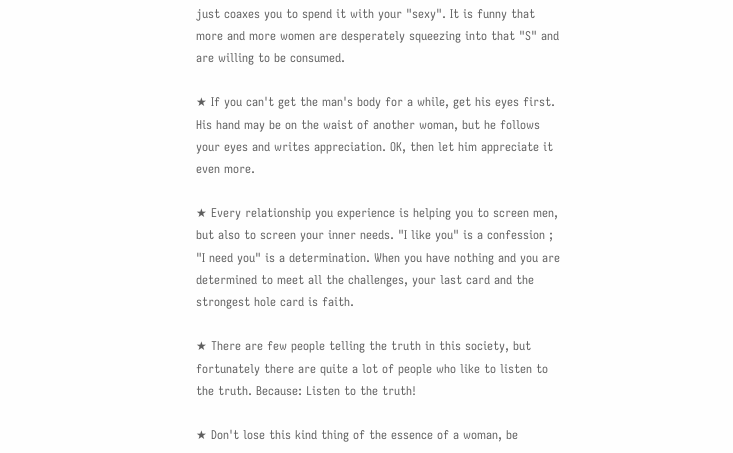just coaxes you to spend it with your "sexy". It is funny that more and more women are desperately squeezing into that "S" and are willing to be consumed.

★ If you can't get the man's body for a while, get his eyes first. His hand may be on the waist of another woman, but he follows your eyes and writes appreciation. OK, then let him appreciate it even more.

★ Every relationship you experience is helping you to screen men, but also to screen your inner needs. "I like you" is a confession ; "I need you" is a determination. When you have nothing and you are determined to meet all the challenges, your last card and the strongest hole card is faith.

★ There are few people telling the truth in this society, but fortunately there are quite a lot of people who like to listen to the truth. Because: Listen to the truth!

★ Don't lose this kind thing of the essence of a woman, be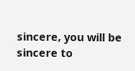sincere, you will be sincere to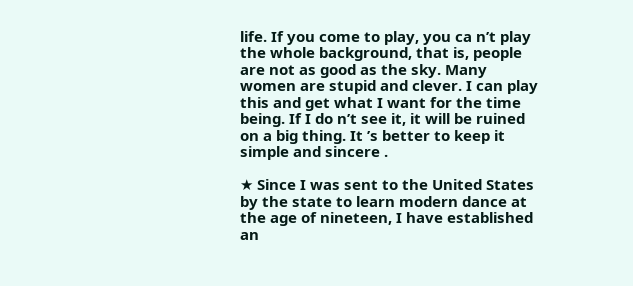life. If you come to play, you ca n’t play the whole background, that is, people are not as good as the sky. Many women are stupid and clever. I can play this and get what I want for the time being. If I do n’t see it, it will be ruined on a big thing. It ’s better to keep it simple and sincere .

★ Since I was sent to the United States by the state to learn modern dance at the age of nineteen, I have established an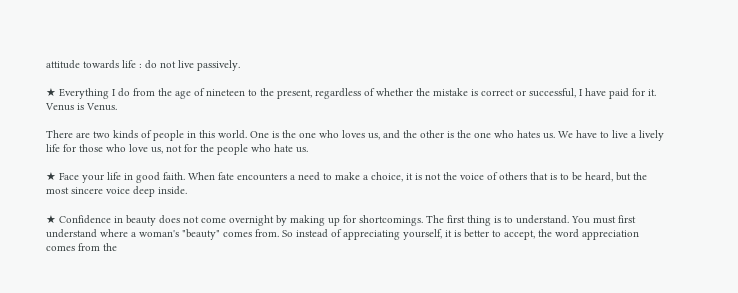attitude towards life : do not live passively.

★ Everything I do from the age of nineteen to the present, regardless of whether the mistake is correct or successful, I have paid for it. Venus is Venus.

There are two kinds of people in this world. One is the one who loves us, and the other is the one who hates us. We have to live a lively life for those who love us, not for the people who hate us.

★ Face your life in good faith. When fate encounters a need to make a choice, it is not the voice of others that is to be heard, but the most sincere voice deep inside.

★ Confidence in beauty does not come overnight by making up for shortcomings. The first thing is to understand. You must first understand where a woman's "beauty" comes from. So instead of appreciating yourself, it is better to accept, the word appreciation comes from the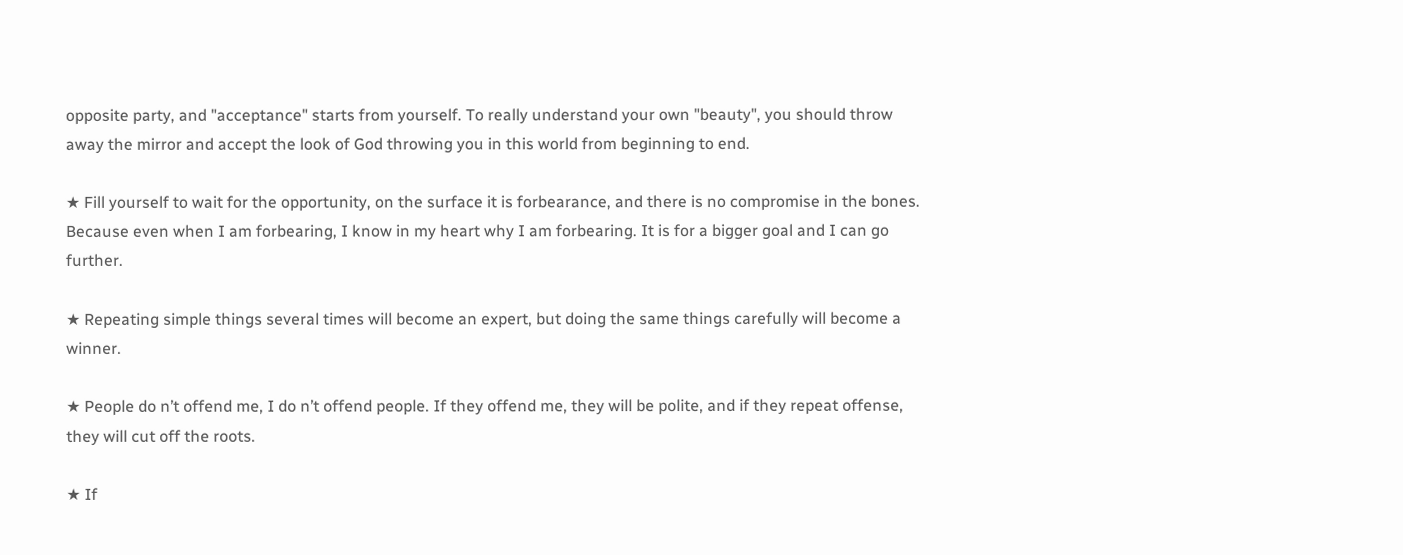opposite party, and "acceptance" starts from yourself. To really understand your own "beauty", you should throw away the mirror and accept the look of God throwing you in this world from beginning to end.

★ Fill yourself to wait for the opportunity, on the surface it is forbearance, and there is no compromise in the bones. Because even when I am forbearing, I know in my heart why I am forbearing. It is for a bigger goal and I can go further.

★ Repeating simple things several times will become an expert, but doing the same things carefully will become a winner.

★ People do n’t offend me, I do n’t offend people. If they offend me, they will be polite, and if they repeat offense, they will cut off the roots.

★ If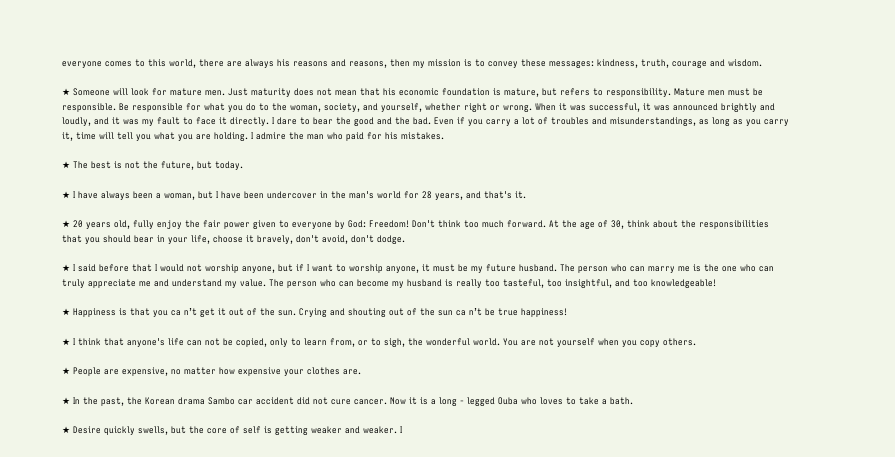everyone comes to this world, there are always his reasons and reasons, then my mission is to convey these messages: kindness, truth, courage and wisdom.

★ Someone will look for mature men. Just maturity does not mean that his economic foundation is mature, but refers to responsibility. Mature men must be responsible. Be responsible for what you do to the woman, society, and yourself, whether right or wrong. When it was successful, it was announced brightly and loudly, and it was my fault to face it directly. I dare to bear the good and the bad. Even if you carry a lot of troubles and misunderstandings, as long as you carry it, time will tell you what you are holding. I admire the man who paid for his mistakes.

★ The best is not the future, but today.

★ I have always been a woman, but I have been undercover in the man's world for 28 years, and that's it.

★ 20 years old, fully enjoy the fair power given to everyone by God: Freedom! Don't think too much forward. At the age of 30, think about the responsibilities that you should bear in your life, choose it bravely, don't avoid, don't dodge.

★ I said before that I would not worship anyone, but if I want to worship anyone, it must be my future husband. The person who can marry me is the one who can truly appreciate me and understand my value. The person who can become my husband is really too tasteful, too insightful, and too knowledgeable!

★ Happiness is that you ca n’t get it out of the sun. Crying and shouting out of the sun ca n’t be true happiness!

★ I think that anyone's life can not be copied, only to learn from, or to sigh, the wonderful world. You are not yourself when you copy others.

★ People are expensive, no matter how expensive your clothes are.

★ In the past, the Korean drama Sambo car accident did not cure cancer. Now it is a long - legged Ouba who loves to take a bath.

★ Desire quickly swells, but the core of self is getting weaker and weaker. I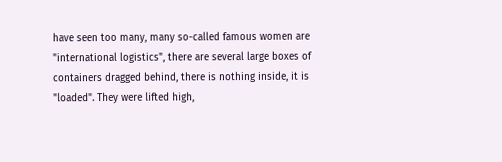have seen too many, many so-called famous women are "international logistics", there are several large boxes of containers dragged behind, there is nothing inside, it is "loaded". They were lifted high,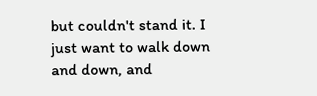but couldn't stand it. I just want to walk down and down, and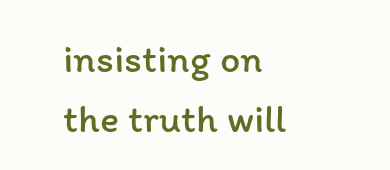insisting on the truth will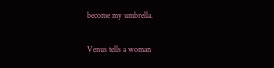become my umbrella.

Venus tells a woman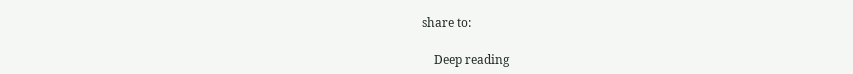share to:

    Deep reading